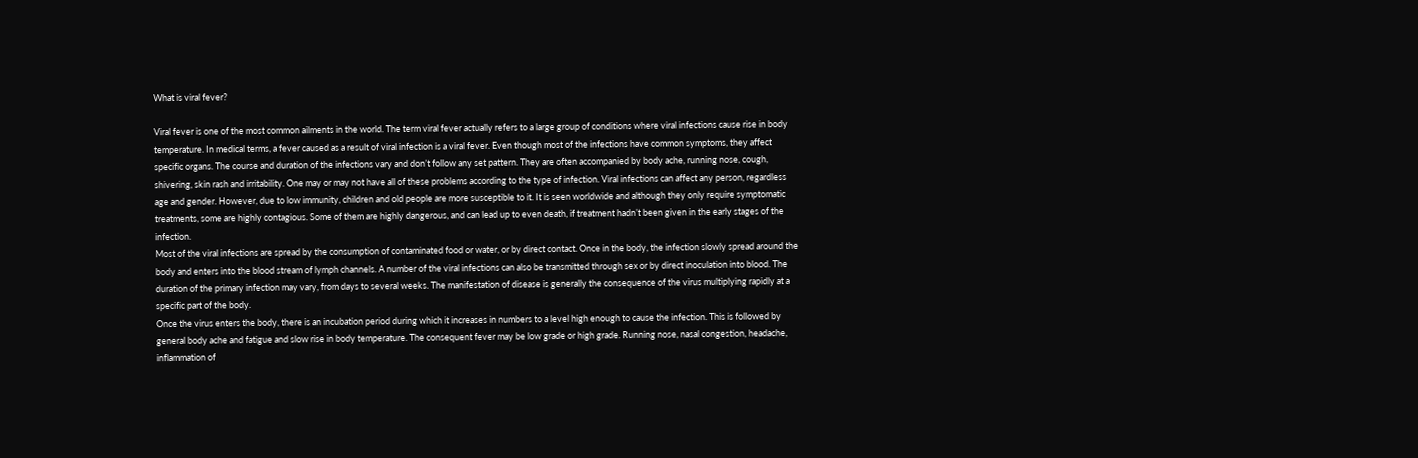What is viral fever?

Viral fever is one of the most common ailments in the world. The term viral fever actually refers to a large group of conditions where viral infections cause rise in body temperature. In medical terms, a fever caused as a result of viral infection is a viral fever. Even though most of the infections have common symptoms, they affect specific organs. The course and duration of the infections vary and don’t follow any set pattern. They are often accompanied by body ache, running nose, cough, shivering, skin rash and irritability. One may or may not have all of these problems according to the type of infection. Viral infections can affect any person, regardless age and gender. However, due to low immunity, children and old people are more susceptible to it. It is seen worldwide and although they only require symptomatic treatments, some are highly contagious. Some of them are highly dangerous, and can lead up to even death, if treatment hadn’t been given in the early stages of the infection.
Most of the viral infections are spread by the consumption of contaminated food or water, or by direct contact. Once in the body, the infection slowly spread around the body and enters into the blood stream of lymph channels. A number of the viral infections can also be transmitted through sex or by direct inoculation into blood. The duration of the primary infection may vary, from days to several weeks. The manifestation of disease is generally the consequence of the virus multiplying rapidly at a specific part of the body.
Once the virus enters the body, there is an incubation period during which it increases in numbers to a level high enough to cause the infection. This is followed by general body ache and fatigue and slow rise in body temperature. The consequent fever may be low grade or high grade. Running nose, nasal congestion, headache, inflammation of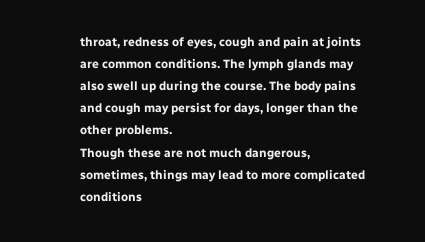throat, redness of eyes, cough and pain at joints are common conditions. The lymph glands may also swell up during the course. The body pains and cough may persist for days, longer than the other problems.
Though these are not much dangerous, sometimes, things may lead to more complicated conditions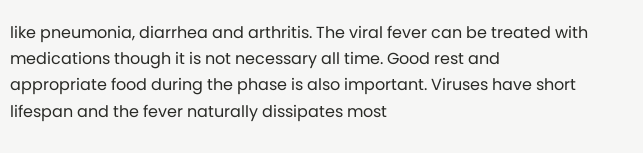like pneumonia, diarrhea and arthritis. The viral fever can be treated with medications though it is not necessary all time. Good rest and appropriate food during the phase is also important. Viruses have short lifespan and the fever naturally dissipates most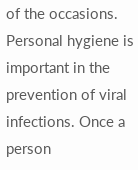of the occasions. Personal hygiene is important in the prevention of viral infections. Once a person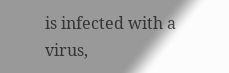is infected with a virus,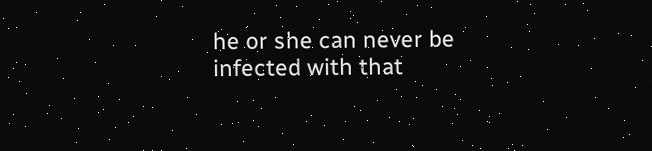he or she can never be infected with that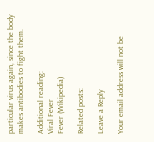particular virus again, since the body makes antibodies to fight them.

Additional reading:
Viral Fever
Fever (Wikipedia)

Related posts:

Leave a Reply

Your email address will not be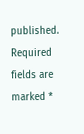published. Required fields are marked *